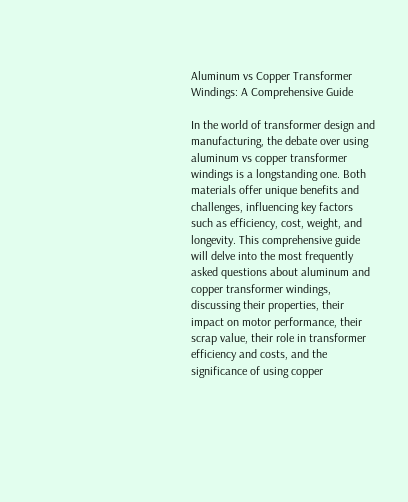Aluminum vs Copper Transformer Windings: A Comprehensive Guide

In the world of transformer design and manufacturing, the debate over using aluminum vs copper transformer windings is a longstanding one. Both materials offer unique benefits and challenges, influencing key factors such as efficiency, cost, weight, and longevity. This comprehensive guide will delve into the most frequently asked questions about aluminum and copper transformer windings, discussing their properties, their impact on motor performance, their scrap value, their role in transformer efficiency and costs, and the significance of using copper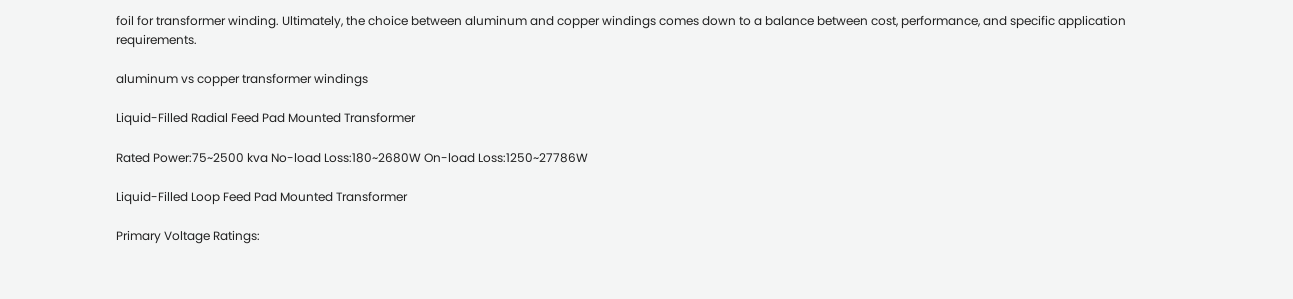foil for transformer winding. Ultimately, the choice between aluminum and copper windings comes down to a balance between cost, performance, and specific application requirements.

aluminum vs copper transformer windings

Liquid-Filled Radial Feed Pad Mounted Transformer

Rated Power:75~2500 kva No-load Loss:180~2680W On-load Loss:1250~27786W

Liquid-Filled Loop Feed Pad Mounted Transformer

Primary Voltage Ratings: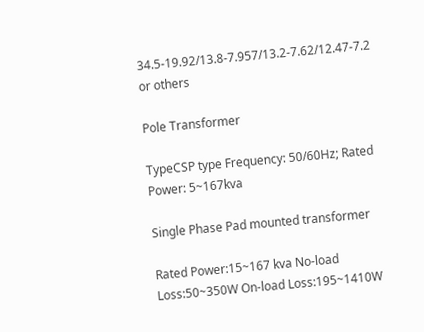34.5-19.92/13.8-7.957/13.2-7.62/12.47-7.2 or others

Pole Transformer

TypeCSP type Frequency: 50/60Hz; Rated Power: 5~167kva

Single Phase Pad mounted transformer

Rated Power:15~167 kva No-load Loss:50~350W On-load Loss:195~1410W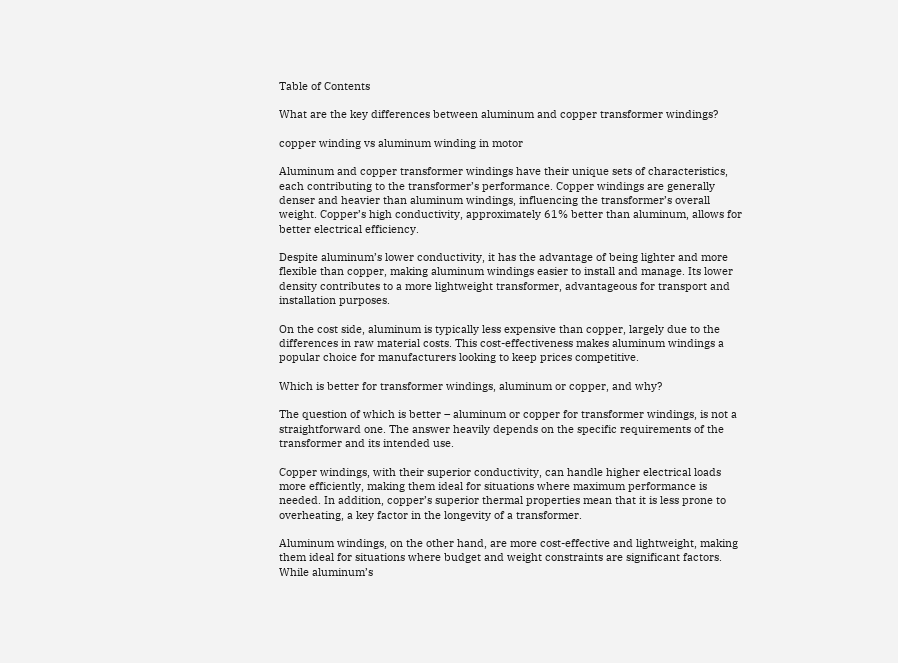Table of Contents

What are the key differences between aluminum and copper transformer windings?

copper winding vs aluminum winding in motor

Aluminum and copper transformer windings have their unique sets of characteristics, each contributing to the transformer’s performance. Copper windings are generally denser and heavier than aluminum windings, influencing the transformer’s overall weight. Copper’s high conductivity, approximately 61% better than aluminum, allows for better electrical efficiency.

Despite aluminum’s lower conductivity, it has the advantage of being lighter and more flexible than copper, making aluminum windings easier to install and manage. Its lower density contributes to a more lightweight transformer, advantageous for transport and installation purposes.

On the cost side, aluminum is typically less expensive than copper, largely due to the differences in raw material costs. This cost-effectiveness makes aluminum windings a popular choice for manufacturers looking to keep prices competitive.

Which is better for transformer windings, aluminum or copper, and why?

The question of which is better – aluminum or copper for transformer windings, is not a straightforward one. The answer heavily depends on the specific requirements of the transformer and its intended use.

Copper windings, with their superior conductivity, can handle higher electrical loads more efficiently, making them ideal for situations where maximum performance is needed. In addition, copper’s superior thermal properties mean that it is less prone to overheating, a key factor in the longevity of a transformer.

Aluminum windings, on the other hand, are more cost-effective and lightweight, making them ideal for situations where budget and weight constraints are significant factors. While aluminum’s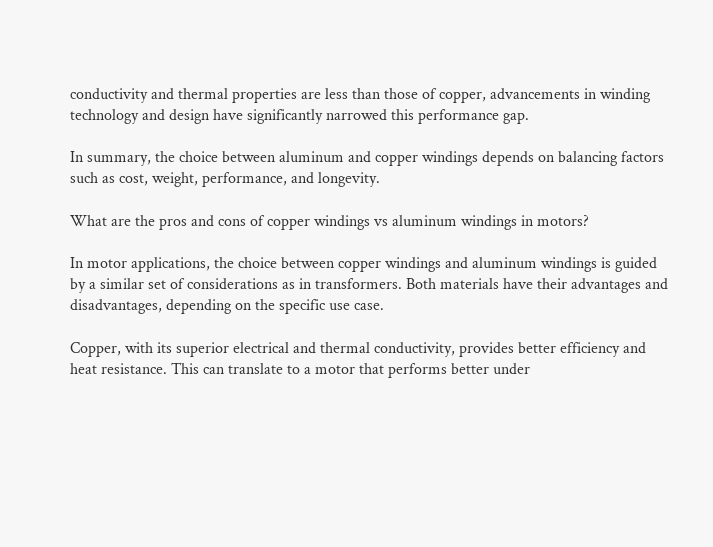conductivity and thermal properties are less than those of copper, advancements in winding technology and design have significantly narrowed this performance gap.

In summary, the choice between aluminum and copper windings depends on balancing factors such as cost, weight, performance, and longevity.

What are the pros and cons of copper windings vs aluminum windings in motors?

In motor applications, the choice between copper windings and aluminum windings is guided by a similar set of considerations as in transformers. Both materials have their advantages and disadvantages, depending on the specific use case.

Copper, with its superior electrical and thermal conductivity, provides better efficiency and heat resistance. This can translate to a motor that performs better under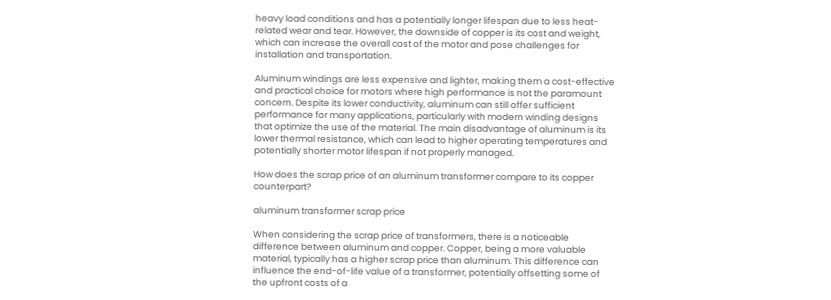heavy load conditions and has a potentially longer lifespan due to less heat-related wear and tear. However, the downside of copper is its cost and weight, which can increase the overall cost of the motor and pose challenges for installation and transportation.

Aluminum windings are less expensive and lighter, making them a cost-effective and practical choice for motors where high performance is not the paramount concern. Despite its lower conductivity, aluminum can still offer sufficient performance for many applications, particularly with modern winding designs that optimize the use of the material. The main disadvantage of aluminum is its lower thermal resistance, which can lead to higher operating temperatures and potentially shorter motor lifespan if not properly managed.

How does the scrap price of an aluminum transformer compare to its copper counterpart?

aluminum transformer scrap price

When considering the scrap price of transformers, there is a noticeable difference between aluminum and copper. Copper, being a more valuable material, typically has a higher scrap price than aluminum. This difference can influence the end-of-life value of a transformer, potentially offsetting some of the upfront costs of a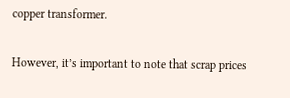copper transformer.

However, it’s important to note that scrap prices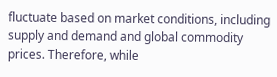fluctuate based on market conditions, including supply and demand and global commodity prices. Therefore, while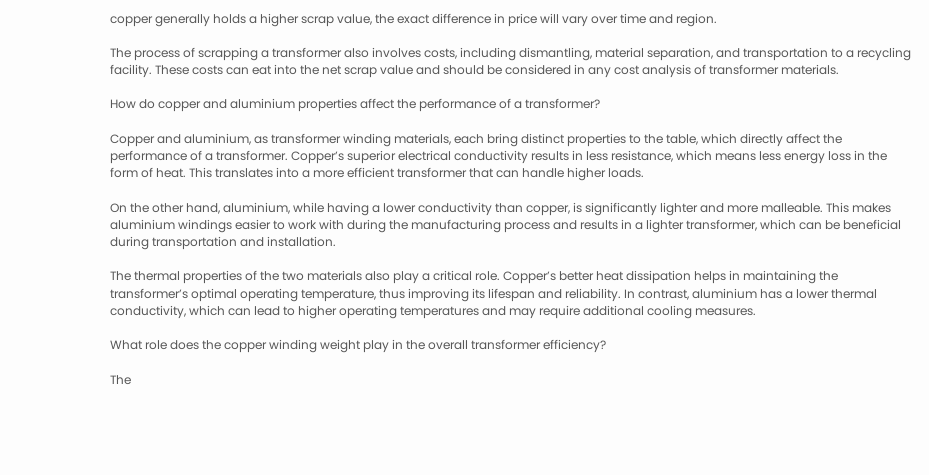copper generally holds a higher scrap value, the exact difference in price will vary over time and region.

The process of scrapping a transformer also involves costs, including dismantling, material separation, and transportation to a recycling facility. These costs can eat into the net scrap value and should be considered in any cost analysis of transformer materials.

How do copper and aluminium properties affect the performance of a transformer?

Copper and aluminium, as transformer winding materials, each bring distinct properties to the table, which directly affect the performance of a transformer. Copper’s superior electrical conductivity results in less resistance, which means less energy loss in the form of heat. This translates into a more efficient transformer that can handle higher loads.

On the other hand, aluminium, while having a lower conductivity than copper, is significantly lighter and more malleable. This makes aluminium windings easier to work with during the manufacturing process and results in a lighter transformer, which can be beneficial during transportation and installation.

The thermal properties of the two materials also play a critical role. Copper’s better heat dissipation helps in maintaining the transformer’s optimal operating temperature, thus improving its lifespan and reliability. In contrast, aluminium has a lower thermal conductivity, which can lead to higher operating temperatures and may require additional cooling measures.

What role does the copper winding weight play in the overall transformer efficiency?

The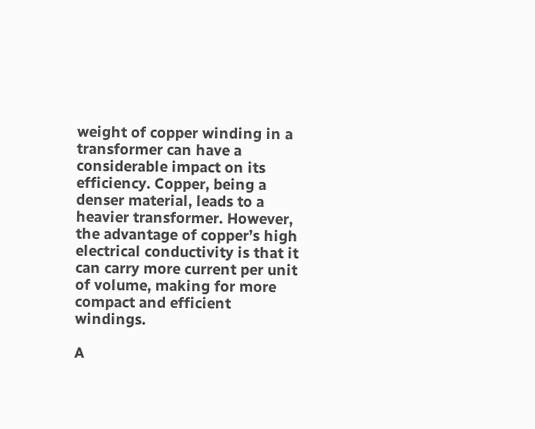weight of copper winding in a transformer can have a considerable impact on its efficiency. Copper, being a denser material, leads to a heavier transformer. However, the advantage of copper’s high electrical conductivity is that it can carry more current per unit of volume, making for more compact and efficient windings.

A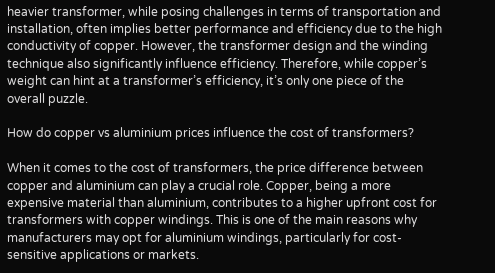heavier transformer, while posing challenges in terms of transportation and installation, often implies better performance and efficiency due to the high conductivity of copper. However, the transformer design and the winding technique also significantly influence efficiency. Therefore, while copper’s weight can hint at a transformer’s efficiency, it’s only one piece of the overall puzzle.

How do copper vs aluminium prices influence the cost of transformers?

When it comes to the cost of transformers, the price difference between copper and aluminium can play a crucial role. Copper, being a more expensive material than aluminium, contributes to a higher upfront cost for transformers with copper windings. This is one of the main reasons why manufacturers may opt for aluminium windings, particularly for cost-sensitive applications or markets.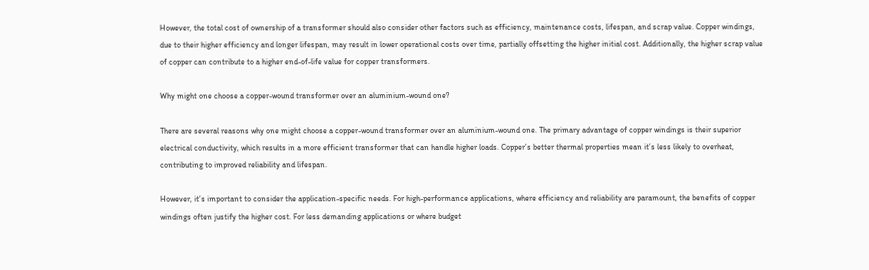However, the total cost of ownership of a transformer should also consider other factors such as efficiency, maintenance costs, lifespan, and scrap value. Copper windings, due to their higher efficiency and longer lifespan, may result in lower operational costs over time, partially offsetting the higher initial cost. Additionally, the higher scrap value of copper can contribute to a higher end-of-life value for copper transformers.

Why might one choose a copper-wound transformer over an aluminium-wound one?

There are several reasons why one might choose a copper-wound transformer over an aluminium-wound one. The primary advantage of copper windings is their superior electrical conductivity, which results in a more efficient transformer that can handle higher loads. Copper’s better thermal properties mean it’s less likely to overheat, contributing to improved reliability and lifespan.

However, it’s important to consider the application-specific needs. For high-performance applications, where efficiency and reliability are paramount, the benefits of copper windings often justify the higher cost. For less demanding applications or where budget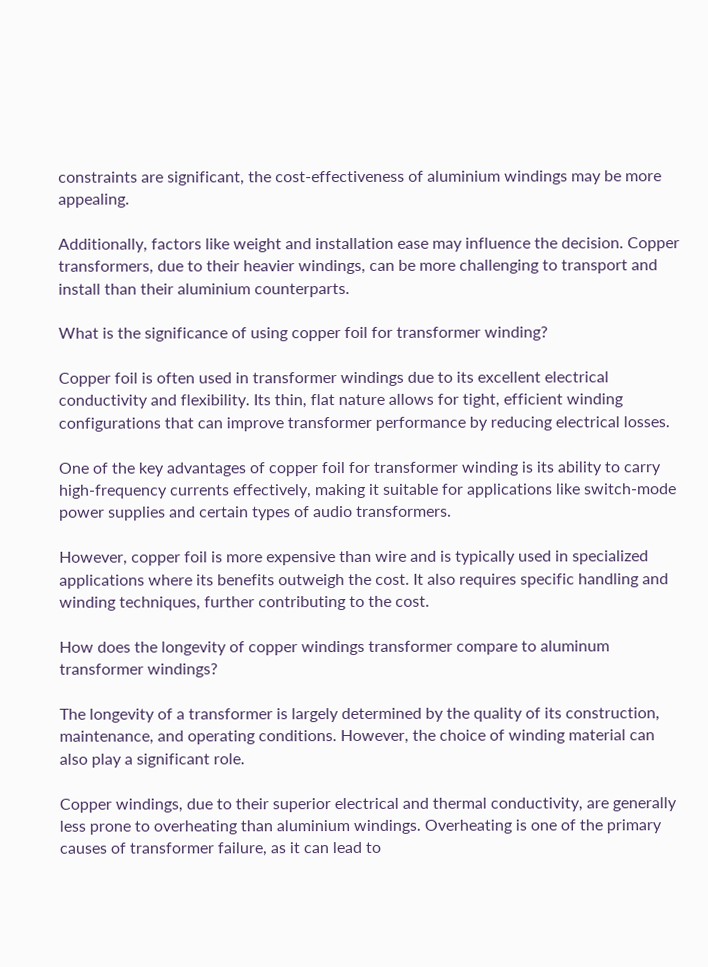constraints are significant, the cost-effectiveness of aluminium windings may be more appealing.

Additionally, factors like weight and installation ease may influence the decision. Copper transformers, due to their heavier windings, can be more challenging to transport and install than their aluminium counterparts.

What is the significance of using copper foil for transformer winding?

Copper foil is often used in transformer windings due to its excellent electrical conductivity and flexibility. Its thin, flat nature allows for tight, efficient winding configurations that can improve transformer performance by reducing electrical losses.

One of the key advantages of copper foil for transformer winding is its ability to carry high-frequency currents effectively, making it suitable for applications like switch-mode power supplies and certain types of audio transformers.

However, copper foil is more expensive than wire and is typically used in specialized applications where its benefits outweigh the cost. It also requires specific handling and winding techniques, further contributing to the cost.

How does the longevity of copper windings transformer compare to aluminum transformer windings?

The longevity of a transformer is largely determined by the quality of its construction, maintenance, and operating conditions. However, the choice of winding material can also play a significant role.

Copper windings, due to their superior electrical and thermal conductivity, are generally less prone to overheating than aluminium windings. Overheating is one of the primary causes of transformer failure, as it can lead to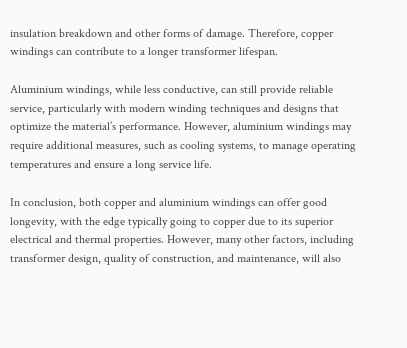insulation breakdown and other forms of damage. Therefore, copper windings can contribute to a longer transformer lifespan.

Aluminium windings, while less conductive, can still provide reliable service, particularly with modern winding techniques and designs that optimize the material’s performance. However, aluminium windings may require additional measures, such as cooling systems, to manage operating temperatures and ensure a long service life.

In conclusion, both copper and aluminium windings can offer good longevity, with the edge typically going to copper due to its superior electrical and thermal properties. However, many other factors, including transformer design, quality of construction, and maintenance, will also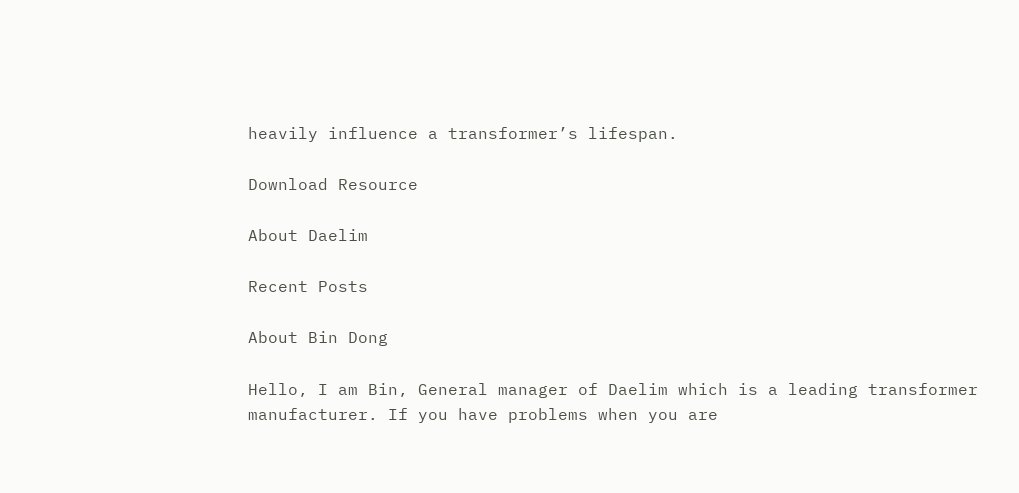heavily influence a transformer’s lifespan.

Download Resource

About Daelim

Recent Posts

About Bin Dong

Hello, I am Bin, General manager of Daelim which is a leading transformer manufacturer. If you have problems when you are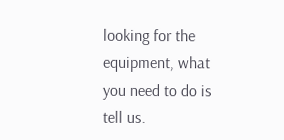looking for the equipment, what you need to do is tell us.